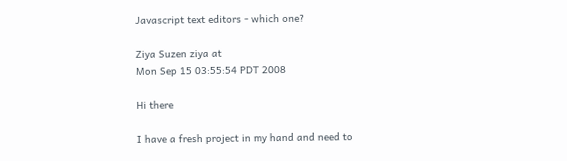Javascript text editors - which one?

Ziya Suzen ziya at
Mon Sep 15 03:55:54 PDT 2008

Hi there

I have a fresh project in my hand and need to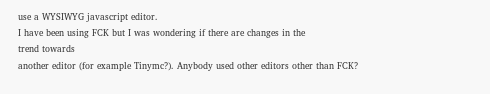use a WYSIWYG javascript editor.
I have been using FCK but I was wondering if there are changes in the
trend towards
another editor (for example Tinymc?). Anybody used other editors other than FCK?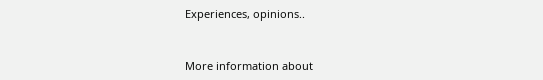Experiences, opinions..



More information about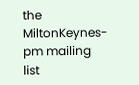the MiltonKeynes-pm mailing list